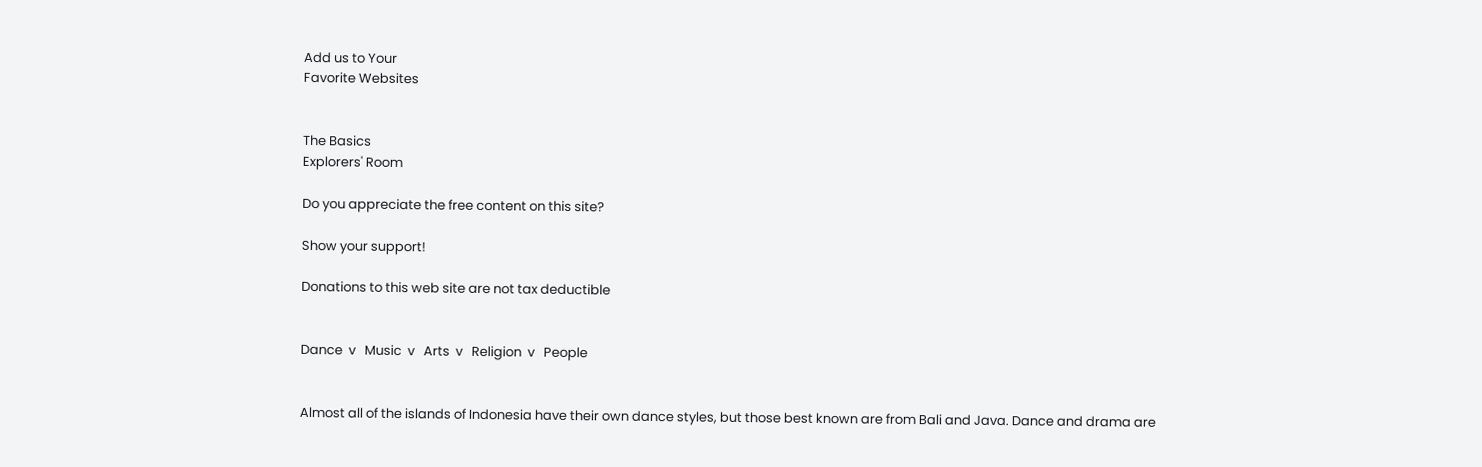Add us to Your
Favorite Websites


The Basics
Explorers' Room

Do you appreciate the free content on this site?

Show your support!

Donations to this web site are not tax deductible


Dance  v   Music  v   Arts  v   Religion  v   People


Almost all of the islands of Indonesia have their own dance styles, but those best known are from Bali and Java. Dance and drama are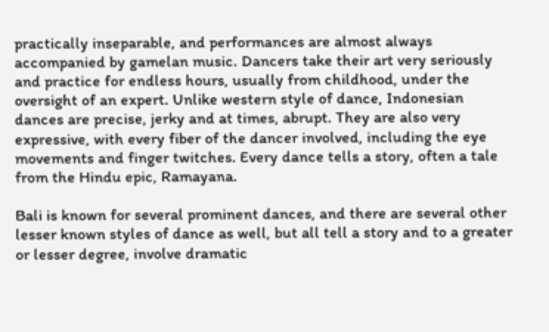practically inseparable, and performances are almost always accompanied by gamelan music. Dancers take their art very seriously and practice for endless hours, usually from childhood, under the oversight of an expert. Unlike western style of dance, Indonesian dances are precise, jerky and at times, abrupt. They are also very expressive, with every fiber of the dancer involved, including the eye movements and finger twitches. Every dance tells a story, often a tale from the Hindu epic, Ramayana.

Bali is known for several prominent dances, and there are several other lesser known styles of dance as well, but all tell a story and to a greater or lesser degree, involve dramatic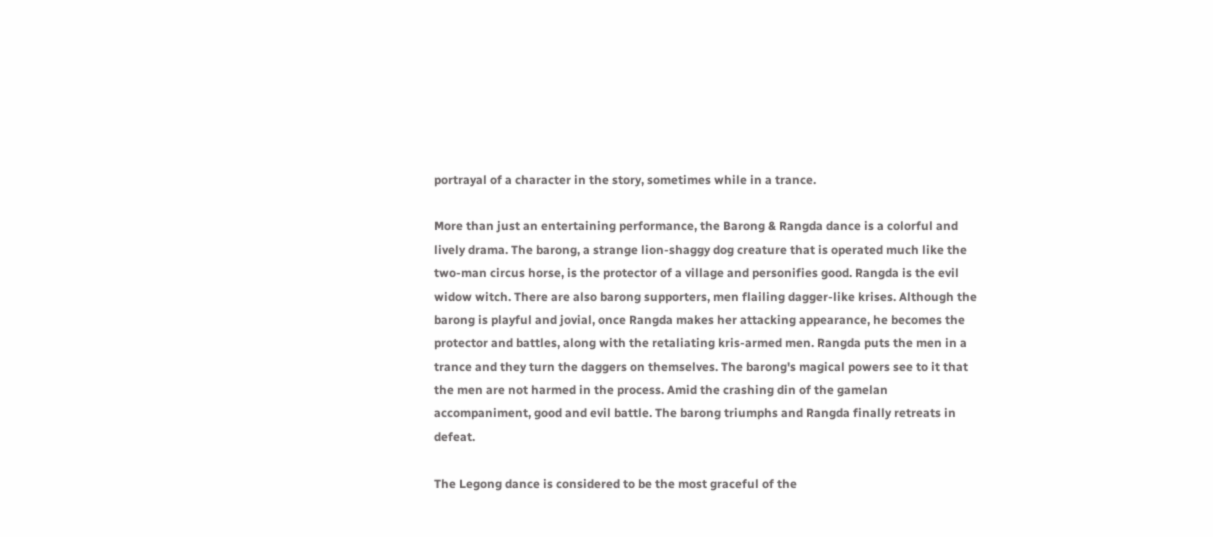portrayal of a character in the story, sometimes while in a trance.

More than just an entertaining performance, the Barong & Rangda dance is a colorful and lively drama. The barong, a strange lion-shaggy dog creature that is operated much like the two-man circus horse, is the protector of a village and personifies good. Rangda is the evil widow witch. There are also barong supporters, men flailing dagger-like krises. Although the barong is playful and jovial, once Rangda makes her attacking appearance, he becomes the protector and battles, along with the retaliating kris-armed men. Rangda puts the men in a trance and they turn the daggers on themselves. The barong's magical powers see to it that the men are not harmed in the process. Amid the crashing din of the gamelan accompaniment, good and evil battle. The barong triumphs and Rangda finally retreats in defeat.

The Legong dance is considered to be the most graceful of the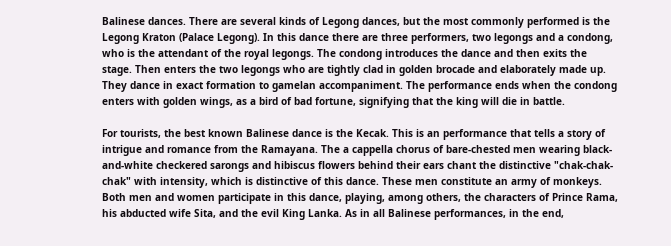Balinese dances. There are several kinds of Legong dances, but the most commonly performed is the Legong Kraton (Palace Legong). In this dance there are three performers, two legongs and a condong, who is the attendant of the royal legongs. The condong introduces the dance and then exits the stage. Then enters the two legongs who are tightly clad in golden brocade and elaborately made up. They dance in exact formation to gamelan accompaniment. The performance ends when the condong enters with golden wings, as a bird of bad fortune, signifying that the king will die in battle.

For tourists, the best known Balinese dance is the Kecak. This is an performance that tells a story of intrigue and romance from the Ramayana. The a cappella chorus of bare-chested men wearing black-and-white checkered sarongs and hibiscus flowers behind their ears chant the distinctive "chak-chak-chak" with intensity, which is distinctive of this dance. These men constitute an army of monkeys. Both men and women participate in this dance, playing, among others, the characters of Prince Rama, his abducted wife Sita, and the evil King Lanka. As in all Balinese performances, in the end,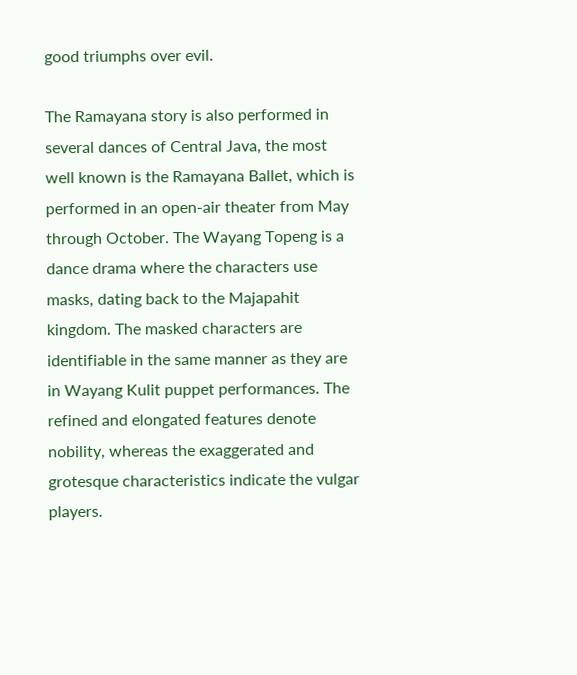good triumphs over evil.

The Ramayana story is also performed in several dances of Central Java, the most well known is the Ramayana Ballet, which is performed in an open-air theater from May through October. The Wayang Topeng is a dance drama where the characters use masks, dating back to the Majapahit kingdom. The masked characters are identifiable in the same manner as they are in Wayang Kulit puppet performances. The refined and elongated features denote nobility, whereas the exaggerated and grotesque characteristics indicate the vulgar players.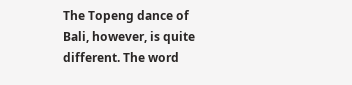The Topeng dance of Bali, however, is quite different. The word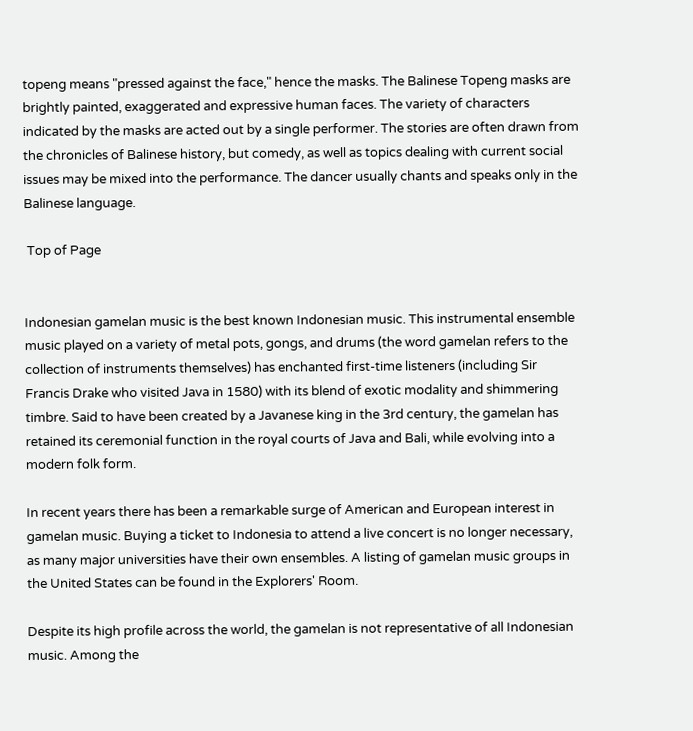topeng means "pressed against the face," hence the masks. The Balinese Topeng masks are brightly painted, exaggerated and expressive human faces. The variety of characters indicated by the masks are acted out by a single performer. The stories are often drawn from the chronicles of Balinese history, but comedy, as well as topics dealing with current social issues may be mixed into the performance. The dancer usually chants and speaks only in the Balinese language.

 Top of Page


Indonesian gamelan music is the best known Indonesian music. This instrumental ensemble music played on a variety of metal pots, gongs, and drums (the word gamelan refers to the collection of instruments themselves) has enchanted first-time listeners (including Sir Francis Drake who visited Java in 1580) with its blend of exotic modality and shimmering timbre. Said to have been created by a Javanese king in the 3rd century, the gamelan has retained its ceremonial function in the royal courts of Java and Bali, while evolving into a modern folk form.

In recent years there has been a remarkable surge of American and European interest in gamelan music. Buying a ticket to Indonesia to attend a live concert is no longer necessary, as many major universities have their own ensembles. A listing of gamelan music groups in the United States can be found in the Explorers' Room.

Despite its high profile across the world, the gamelan is not representative of all Indonesian music. Among the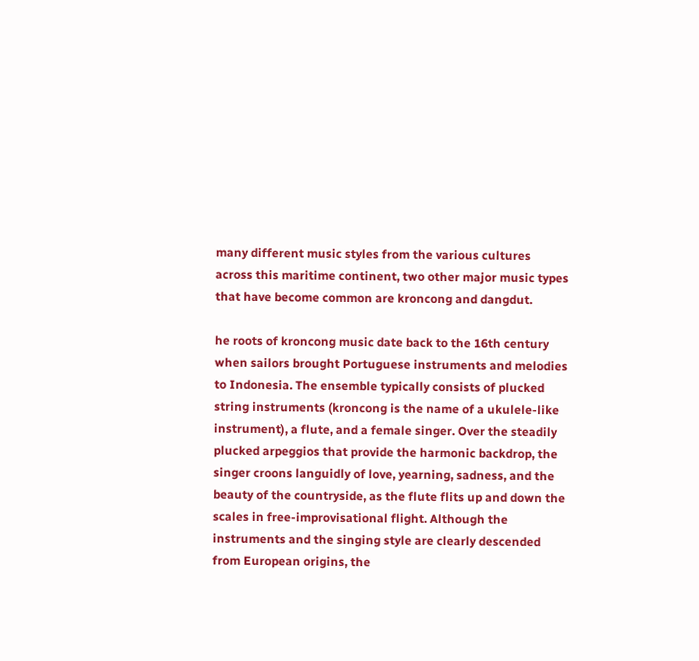many different music styles from the various cultures across this maritime continent, two other major music types that have become common are kroncong and dangdut.

he roots of kroncong music date back to the 16th century when sailors brought Portuguese instruments and melodies to Indonesia. The ensemble typically consists of plucked string instruments (kroncong is the name of a ukulele-like instrument), a flute, and a female singer. Over the steadily plucked arpeggios that provide the harmonic backdrop, the singer croons languidly of love, yearning, sadness, and the beauty of the countryside, as the flute flits up and down the scales in free-improvisational flight. Although the instruments and the singing style are clearly descended from European origins, the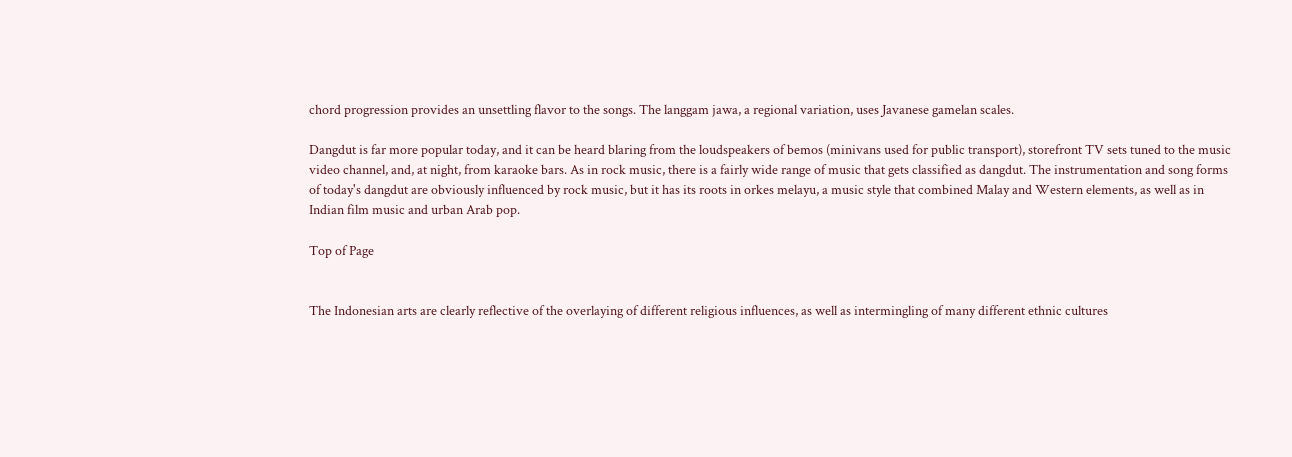chord progression provides an unsettling flavor to the songs. The langgam jawa, a regional variation, uses Javanese gamelan scales.

Dangdut is far more popular today, and it can be heard blaring from the loudspeakers of bemos (minivans used for public transport), storefront TV sets tuned to the music video channel, and, at night, from karaoke bars. As in rock music, there is a fairly wide range of music that gets classified as dangdut. The instrumentation and song forms of today's dangdut are obviously influenced by rock music, but it has its roots in orkes melayu, a music style that combined Malay and Western elements, as well as in Indian film music and urban Arab pop.

Top of Page


The Indonesian arts are clearly reflective of the overlaying of different religious influences, as well as intermingling of many different ethnic cultures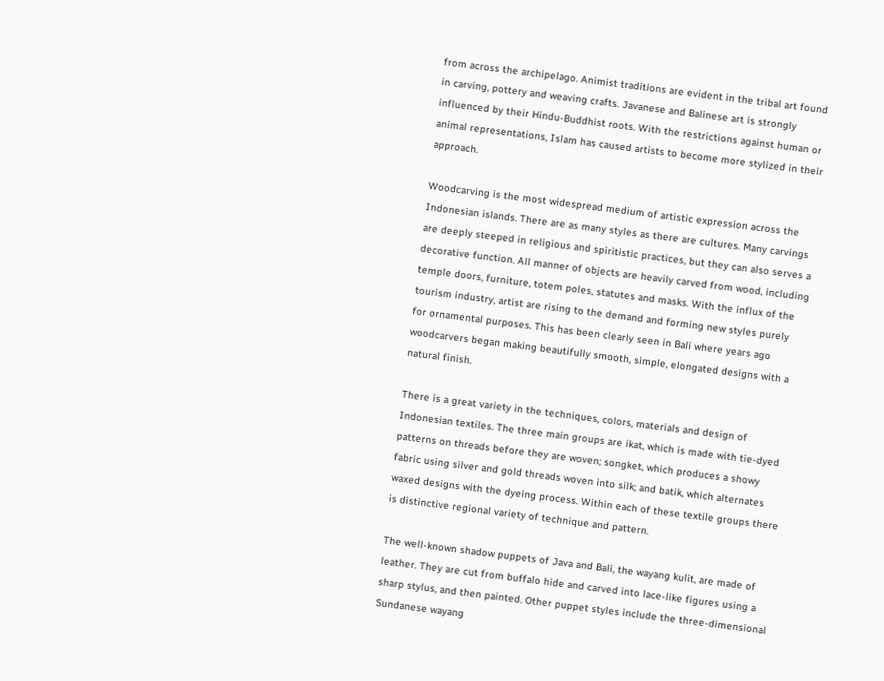from across the archipelago. Animist traditions are evident in the tribal art found in carving, pottery and weaving crafts. Javanese and Balinese art is strongly influenced by their Hindu-Buddhist roots. With the restrictions against human or animal representations, Islam has caused artists to become more stylized in their approach.

Woodcarving is the most widespread medium of artistic expression across the Indonesian islands. There are as many styles as there are cultures. Many carvings are deeply steeped in religious and spiritistic practices, but they can also serves a decorative function. All manner of objects are heavily carved from wood, including temple doors, furniture, totem poles, statutes and masks. With the influx of the tourism industry, artist are rising to the demand and forming new styles purely for ornamental purposes. This has been clearly seen in Bali where years ago woodcarvers began making beautifully smooth, simple, elongated designs with a natural finish.

There is a great variety in the techniques, colors, materials and design of Indonesian textiles. The three main groups are ikat, which is made with tie-dyed patterns on threads before they are woven; songket, which produces a showy fabric using silver and gold threads woven into silk; and batik, which alternates waxed designs with the dyeing process. Within each of these textile groups there is distinctive regional variety of technique and pattern.

The well-known shadow puppets of Java and Bali, the wayang kulit, are made of leather. They are cut from buffalo hide and carved into lace-like figures using a sharp stylus, and then painted. Other puppet styles include the three-dimensional Sundanese wayang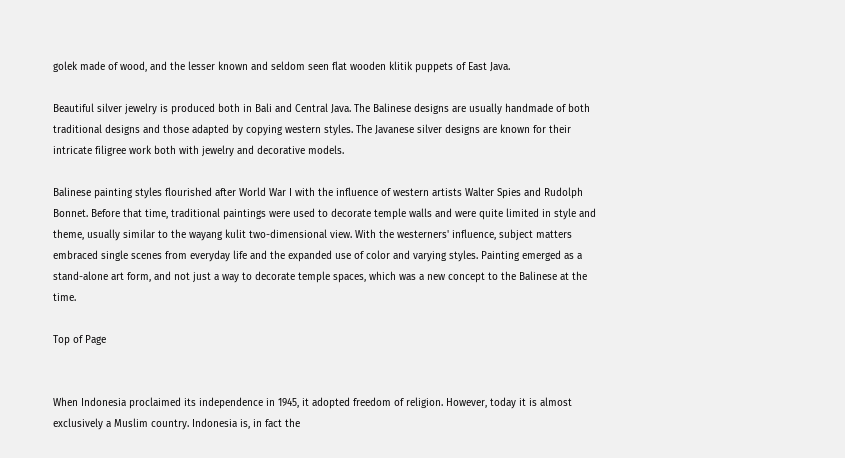golek made of wood, and the lesser known and seldom seen flat wooden klitik puppets of East Java.

Beautiful silver jewelry is produced both in Bali and Central Java. The Balinese designs are usually handmade of both traditional designs and those adapted by copying western styles. The Javanese silver designs are known for their intricate filigree work both with jewelry and decorative models.

Balinese painting styles flourished after World War I with the influence of western artists Walter Spies and Rudolph Bonnet. Before that time, traditional paintings were used to decorate temple walls and were quite limited in style and theme, usually similar to the wayang kulit two-dimensional view. With the westerners' influence, subject matters embraced single scenes from everyday life and the expanded use of color and varying styles. Painting emerged as a stand-alone art form, and not just a way to decorate temple spaces, which was a new concept to the Balinese at the time.

Top of Page


When Indonesia proclaimed its independence in 1945, it adopted freedom of religion. However, today it is almost exclusively a Muslim country. Indonesia is, in fact the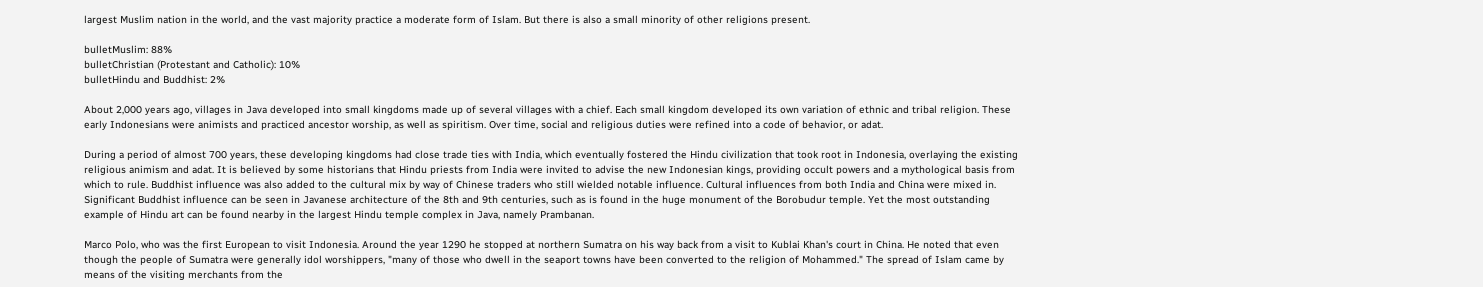largest Muslim nation in the world, and the vast majority practice a moderate form of Islam. But there is also a small minority of other religions present.

bulletMuslim: 88%
bulletChristian (Protestant and Catholic): 10%
bulletHindu and Buddhist: 2%

About 2,000 years ago, villages in Java developed into small kingdoms made up of several villages with a chief. Each small kingdom developed its own variation of ethnic and tribal religion. These early Indonesians were animists and practiced ancestor worship, as well as spiritism. Over time, social and religious duties were refined into a code of behavior, or adat.

During a period of almost 700 years, these developing kingdoms had close trade ties with India, which eventually fostered the Hindu civilization that took root in Indonesia, overlaying the existing religious animism and adat. It is believed by some historians that Hindu priests from India were invited to advise the new Indonesian kings, providing occult powers and a mythological basis from which to rule. Buddhist influence was also added to the cultural mix by way of Chinese traders who still wielded notable influence. Cultural influences from both India and China were mixed in. Significant Buddhist influence can be seen in Javanese architecture of the 8th and 9th centuries, such as is found in the huge monument of the Borobudur temple. Yet the most outstanding example of Hindu art can be found nearby in the largest Hindu temple complex in Java, namely Prambanan.

Marco Polo, who was the first European to visit Indonesia. Around the year 1290 he stopped at northern Sumatra on his way back from a visit to Kublai Khan's court in China. He noted that even though the people of Sumatra were generally idol worshippers, "many of those who dwell in the seaport towns have been converted to the religion of Mohammed." The spread of Islam came by means of the visiting merchants from the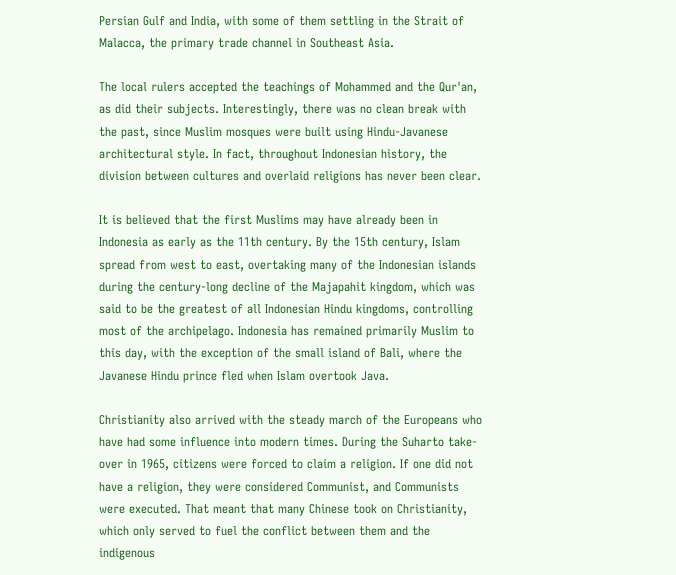Persian Gulf and India, with some of them settling in the Strait of Malacca, the primary trade channel in Southeast Asia.

The local rulers accepted the teachings of Mohammed and the Qur'an, as did their subjects. Interestingly, there was no clean break with the past, since Muslim mosques were built using Hindu-Javanese architectural style. In fact, throughout Indonesian history, the division between cultures and overlaid religions has never been clear.

It is believed that the first Muslims may have already been in Indonesia as early as the 11th century. By the 15th century, Islam spread from west to east, overtaking many of the Indonesian islands during the century-long decline of the Majapahit kingdom, which was said to be the greatest of all Indonesian Hindu kingdoms, controlling most of the archipelago. Indonesia has remained primarily Muslim to this day, with the exception of the small island of Bali, where the Javanese Hindu prince fled when Islam overtook Java.

Christianity also arrived with the steady march of the Europeans who have had some influence into modern times. During the Suharto take-over in 1965, citizens were forced to claim a religion. If one did not have a religion, they were considered Communist, and Communists were executed. That meant that many Chinese took on Christianity, which only served to fuel the conflict between them and the indigenous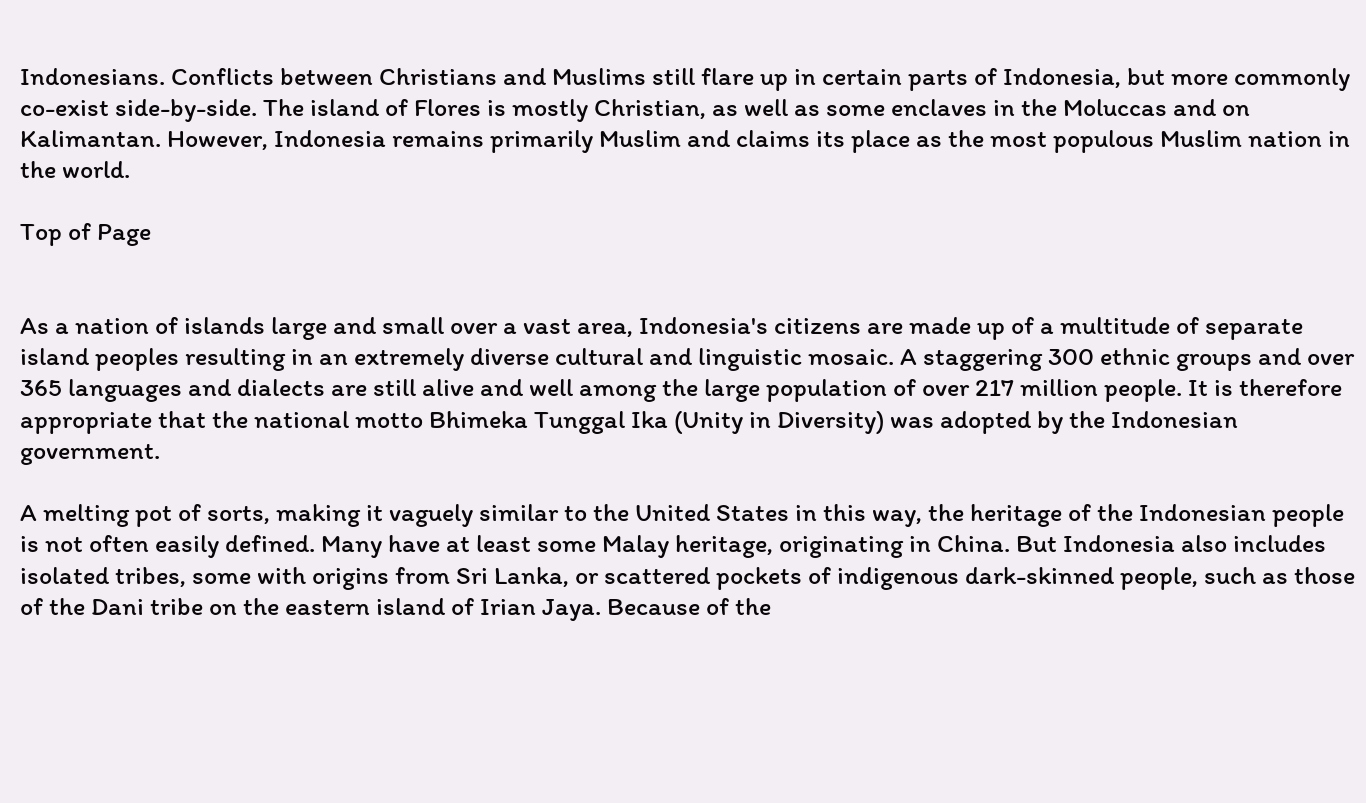Indonesians. Conflicts between Christians and Muslims still flare up in certain parts of Indonesia, but more commonly co-exist side-by-side. The island of Flores is mostly Christian, as well as some enclaves in the Moluccas and on Kalimantan. However, Indonesia remains primarily Muslim and claims its place as the most populous Muslim nation in the world.

Top of Page


As a nation of islands large and small over a vast area, Indonesia's citizens are made up of a multitude of separate island peoples resulting in an extremely diverse cultural and linguistic mosaic. A staggering 300 ethnic groups and over 365 languages and dialects are still alive and well among the large population of over 217 million people. It is therefore appropriate that the national motto Bhimeka Tunggal Ika (Unity in Diversity) was adopted by the Indonesian government.

A melting pot of sorts, making it vaguely similar to the United States in this way, the heritage of the Indonesian people is not often easily defined. Many have at least some Malay heritage, originating in China. But Indonesia also includes isolated tribes, some with origins from Sri Lanka, or scattered pockets of indigenous dark-skinned people, such as those of the Dani tribe on the eastern island of Irian Jaya. Because of the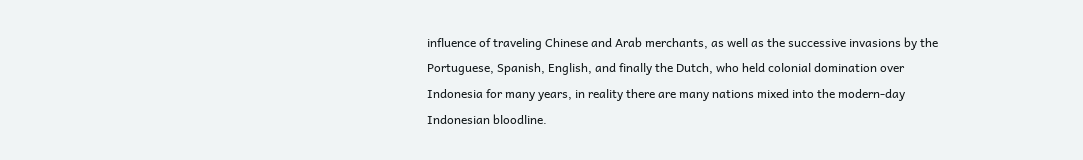influence of traveling Chinese and Arab merchants, as well as the successive invasions by the Portuguese, Spanish, English, and finally the Dutch, who held colonial domination over Indonesia for many years, in reality there are many nations mixed into the modern-day Indonesian bloodline.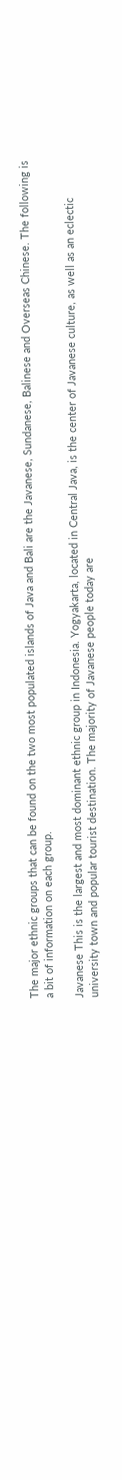The major ethnic groups that can be found on the two most populated islands of Java and Bali are the Javanese, Sundanese, Balinese and Overseas Chinese. The following is a bit of information on each group.

Javanese This is the largest and most dominant ethnic group in Indonesia. Yogyakarta, located in Central Java, is the center of Javanese culture, as well as an eclectic university town and popular tourist destination. The majority of Javanese people today are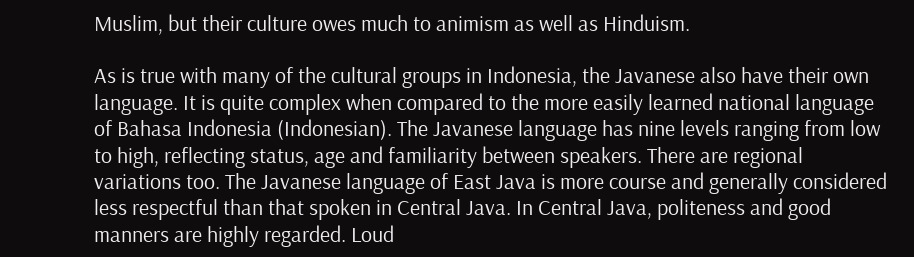Muslim, but their culture owes much to animism as well as Hinduism.

As is true with many of the cultural groups in Indonesia, the Javanese also have their own language. It is quite complex when compared to the more easily learned national language of Bahasa Indonesia (Indonesian). The Javanese language has nine levels ranging from low to high, reflecting status, age and familiarity between speakers. There are regional variations too. The Javanese language of East Java is more course and generally considered less respectful than that spoken in Central Java. In Central Java, politeness and good manners are highly regarded. Loud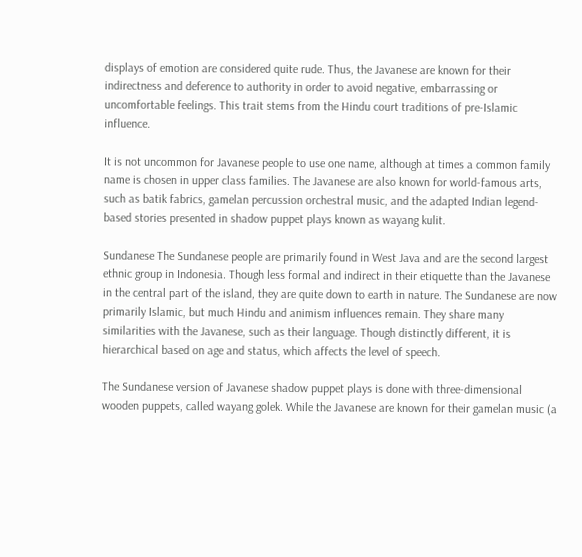displays of emotion are considered quite rude. Thus, the Javanese are known for their indirectness and deference to authority in order to avoid negative, embarrassing or uncomfortable feelings. This trait stems from the Hindu court traditions of pre-Islamic influence.

It is not uncommon for Javanese people to use one name, although at times a common family name is chosen in upper class families. The Javanese are also known for world-famous arts, such as batik fabrics, gamelan percussion orchestral music, and the adapted Indian legend-based stories presented in shadow puppet plays known as wayang kulit.

Sundanese The Sundanese people are primarily found in West Java and are the second largest ethnic group in Indonesia. Though less formal and indirect in their etiquette than the Javanese in the central part of the island, they are quite down to earth in nature. The Sundanese are now primarily Islamic, but much Hindu and animism influences remain. They share many similarities with the Javanese, such as their language. Though distinctly different, it is hierarchical based on age and status, which affects the level of speech.

The Sundanese version of Javanese shadow puppet plays is done with three-dimensional wooden puppets, called wayang golek. While the Javanese are known for their gamelan music (a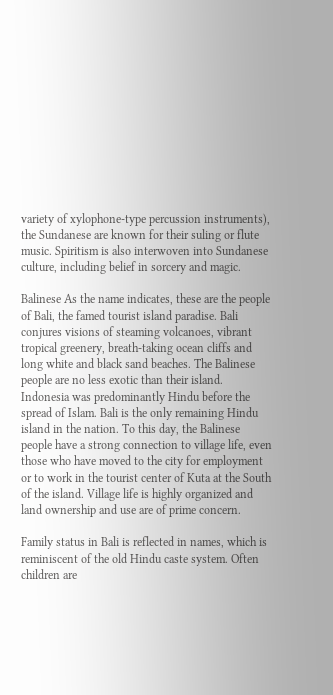variety of xylophone-type percussion instruments), the Sundanese are known for their suling or flute music. Spiritism is also interwoven into Sundanese culture, including belief in sorcery and magic.

Balinese As the name indicates, these are the people of Bali, the famed tourist island paradise. Bali conjures visions of steaming volcanoes, vibrant tropical greenery, breath-taking ocean cliffs and long white and black sand beaches. The Balinese people are no less exotic than their island. Indonesia was predominantly Hindu before the spread of Islam. Bali is the only remaining Hindu island in the nation. To this day, the Balinese people have a strong connection to village life, even those who have moved to the city for employment or to work in the tourist center of Kuta at the South of the island. Village life is highly organized and land ownership and use are of prime concern.

Family status in Bali is reflected in names, which is reminiscent of the old Hindu caste system. Often children are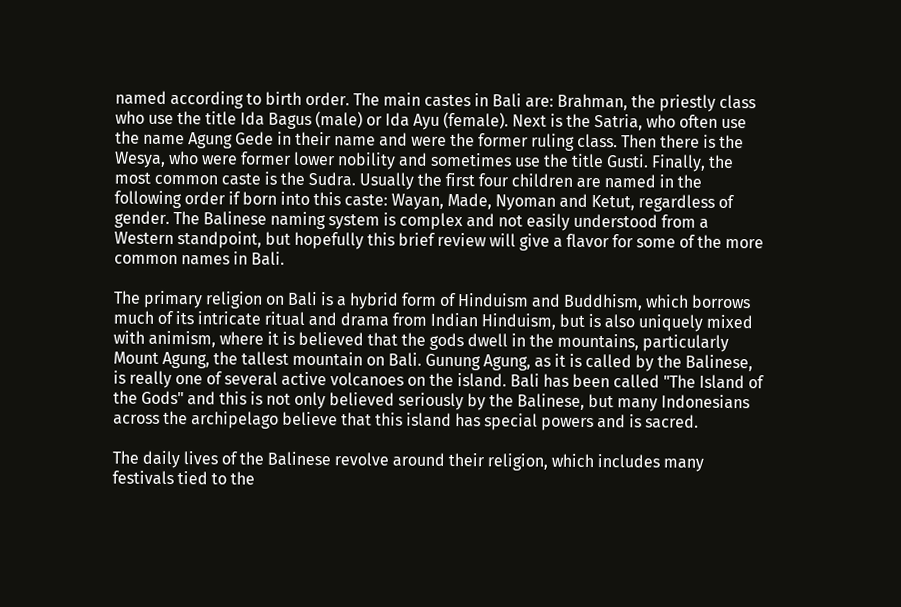named according to birth order. The main castes in Bali are: Brahman, the priestly class who use the title Ida Bagus (male) or Ida Ayu (female). Next is the Satria, who often use the name Agung Gede in their name and were the former ruling class. Then there is the Wesya, who were former lower nobility and sometimes use the title Gusti. Finally, the most common caste is the Sudra. Usually the first four children are named in the following order if born into this caste: Wayan, Made, Nyoman and Ketut, regardless of gender. The Balinese naming system is complex and not easily understood from a Western standpoint, but hopefully this brief review will give a flavor for some of the more common names in Bali.

The primary religion on Bali is a hybrid form of Hinduism and Buddhism, which borrows much of its intricate ritual and drama from Indian Hinduism, but is also uniquely mixed with animism, where it is believed that the gods dwell in the mountains, particularly Mount Agung, the tallest mountain on Bali. Gunung Agung, as it is called by the Balinese, is really one of several active volcanoes on the island. Bali has been called "The Island of the Gods" and this is not only believed seriously by the Balinese, but many Indonesians across the archipelago believe that this island has special powers and is sacred.

The daily lives of the Balinese revolve around their religion, which includes many festivals tied to the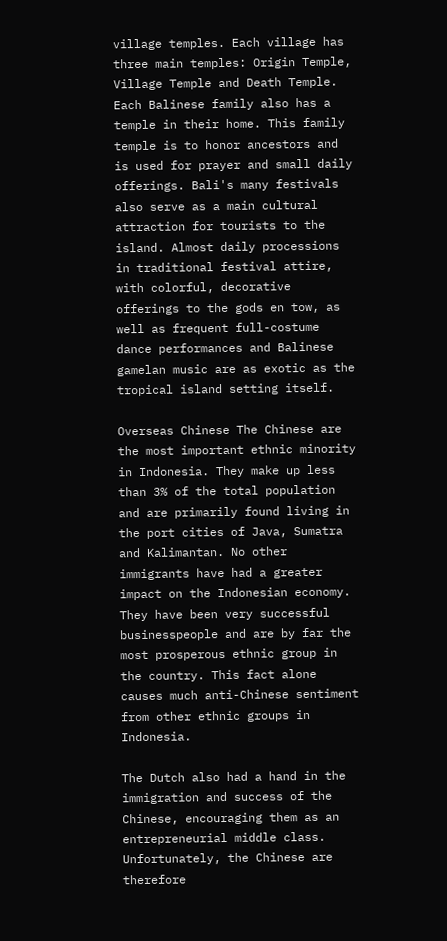village temples. Each village has three main temples: Origin Temple, Village Temple and Death Temple. Each Balinese family also has a temple in their home. This family temple is to honor ancestors and is used for prayer and small daily offerings. Bali's many festivals also serve as a main cultural attraction for tourists to the island. Almost daily processions in traditional festival attire, with colorful, decorative offerings to the gods en tow, as well as frequent full-costume dance performances and Balinese gamelan music are as exotic as the tropical island setting itself.

Overseas Chinese The Chinese are the most important ethnic minority in Indonesia. They make up less than 3% of the total population and are primarily found living in the port cities of Java, Sumatra and Kalimantan. No other immigrants have had a greater impact on the Indonesian economy. They have been very successful businesspeople and are by far the most prosperous ethnic group in the country. This fact alone causes much anti-Chinese sentiment from other ethnic groups in Indonesia.

The Dutch also had a hand in the immigration and success of the Chinese, encouraging them as an entrepreneurial middle class. Unfortunately, the Chinese are therefore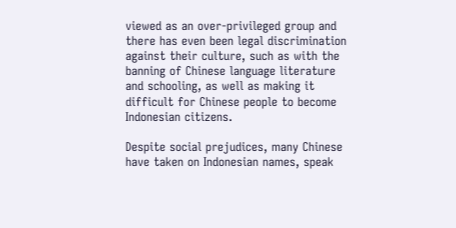viewed as an over-privileged group and there has even been legal discrimination against their culture, such as with the banning of Chinese language literature and schooling, as well as making it difficult for Chinese people to become Indonesian citizens.

Despite social prejudices, many Chinese have taken on Indonesian names, speak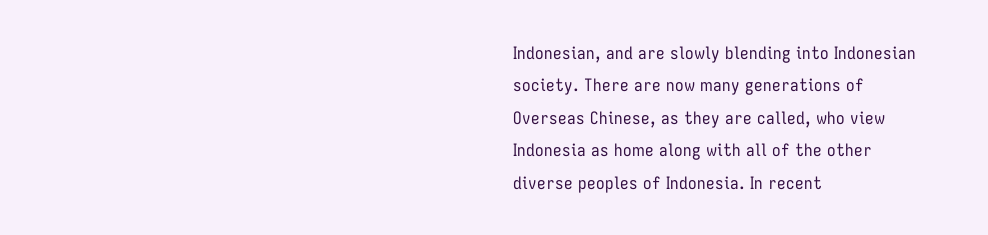Indonesian, and are slowly blending into Indonesian society. There are now many generations of Overseas Chinese, as they are called, who view Indonesia as home along with all of the other diverse peoples of Indonesia. In recent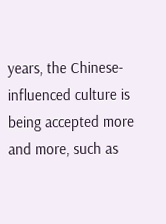years, the Chinese-influenced culture is being accepted more and more, such as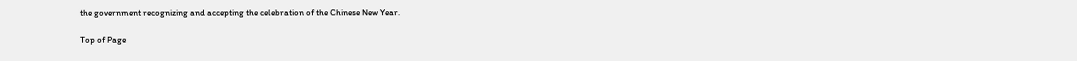the government recognizing and accepting the celebration of the Chinese New Year.

Top of Page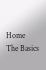Home      The Basics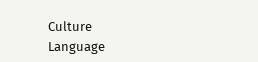Culture      Language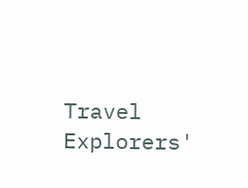Travel      Explorers'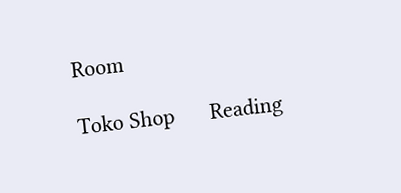Room

Toko Shop      Reading